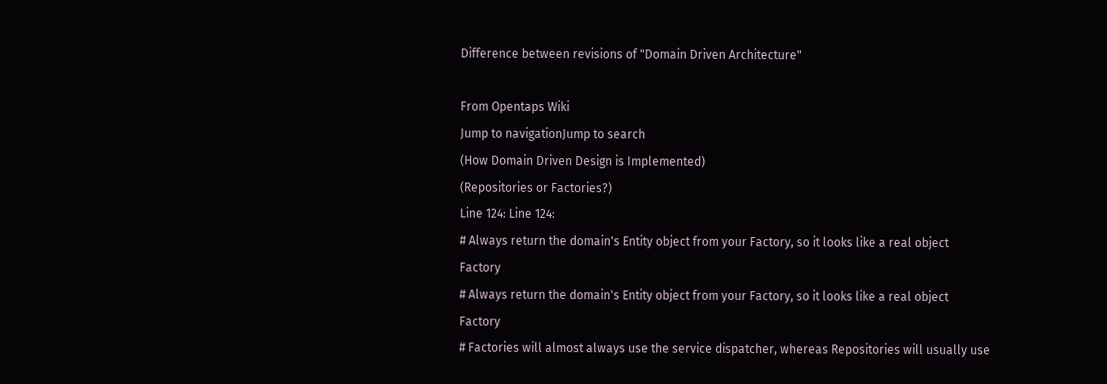Difference between revisions of "Domain Driven Architecture"

From Opentaps Wiki
Jump to navigationJump to search
(How Domain Driven Design is Implemented)
(Repositories or Factories?)
Line 124: Line 124:
# Always return the domain's Entity object from your Factory, so it looks like a real object Factory
# Always return the domain's Entity object from your Factory, so it looks like a real object Factory
# Factories will almost always use the service dispatcher, whereas Repositories will usually use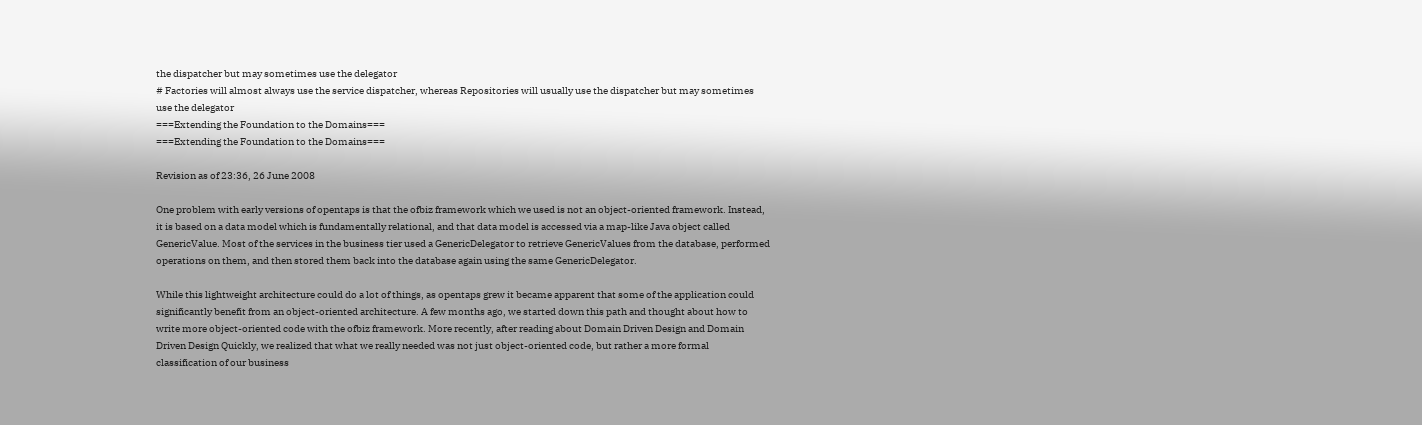the dispatcher but may sometimes use the delegator
# Factories will almost always use the service dispatcher, whereas Repositories will usually use the dispatcher but may sometimes use the delegator
===Extending the Foundation to the Domains===
===Extending the Foundation to the Domains===

Revision as of 23:36, 26 June 2008

One problem with early versions of opentaps is that the ofbiz framework which we used is not an object-oriented framework. Instead, it is based on a data model which is fundamentally relational, and that data model is accessed via a map-like Java object called GenericValue. Most of the services in the business tier used a GenericDelegator to retrieve GenericValues from the database, performed operations on them, and then stored them back into the database again using the same GenericDelegator.

While this lightweight architecture could do a lot of things, as opentaps grew it became apparent that some of the application could significantly benefit from an object-oriented architecture. A few months ago, we started down this path and thought about how to write more object-oriented code with the ofbiz framework. More recently, after reading about Domain Driven Design and Domain Driven Design Quickly, we realized that what we really needed was not just object-oriented code, but rather a more formal classification of our business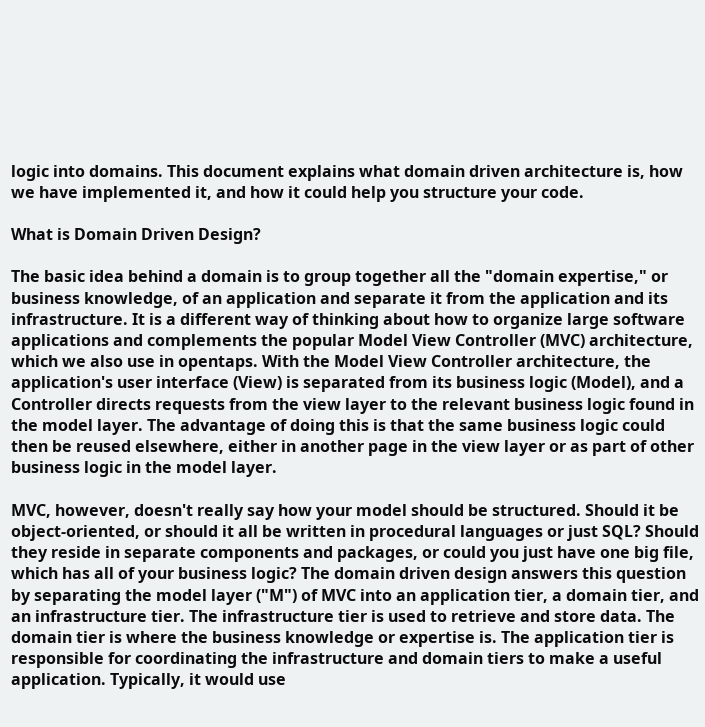logic into domains. This document explains what domain driven architecture is, how we have implemented it, and how it could help you structure your code.

What is Domain Driven Design?

The basic idea behind a domain is to group together all the "domain expertise," or business knowledge, of an application and separate it from the application and its infrastructure. It is a different way of thinking about how to organize large software applications and complements the popular Model View Controller (MVC) architecture, which we also use in opentaps. With the Model View Controller architecture, the application's user interface (View) is separated from its business logic (Model), and a Controller directs requests from the view layer to the relevant business logic found in the model layer. The advantage of doing this is that the same business logic could then be reused elsewhere, either in another page in the view layer or as part of other business logic in the model layer.

MVC, however, doesn't really say how your model should be structured. Should it be object-oriented, or should it all be written in procedural languages or just SQL? Should they reside in separate components and packages, or could you just have one big file, which has all of your business logic? The domain driven design answers this question by separating the model layer ("M") of MVC into an application tier, a domain tier, and an infrastructure tier. The infrastructure tier is used to retrieve and store data. The domain tier is where the business knowledge or expertise is. The application tier is responsible for coordinating the infrastructure and domain tiers to make a useful application. Typically, it would use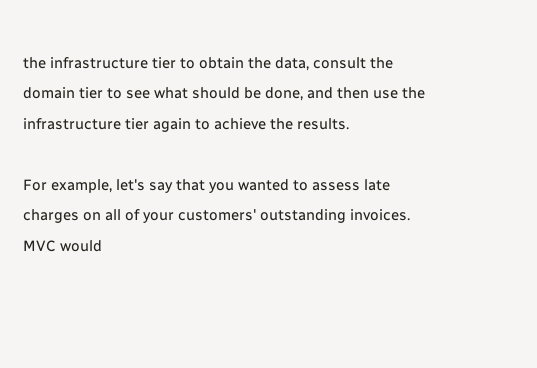the infrastructure tier to obtain the data, consult the domain tier to see what should be done, and then use the infrastructure tier again to achieve the results.

For example, let's say that you wanted to assess late charges on all of your customers' outstanding invoices. MVC would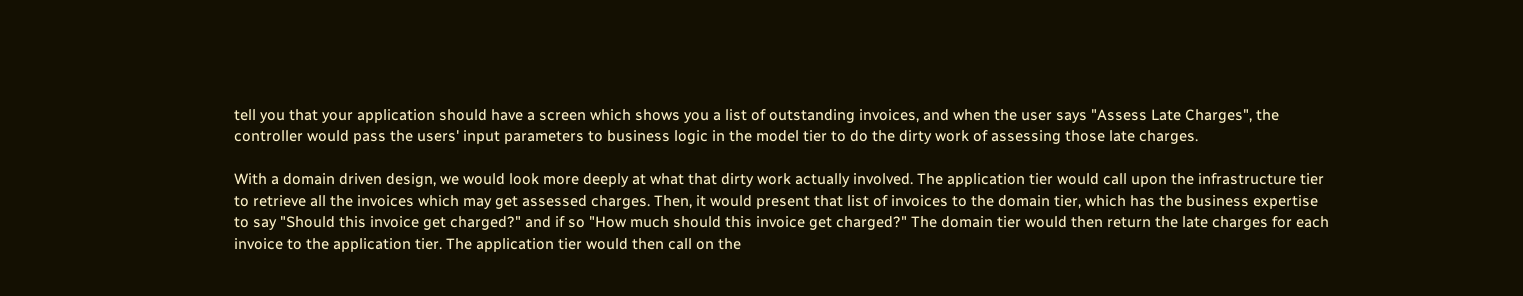tell you that your application should have a screen which shows you a list of outstanding invoices, and when the user says "Assess Late Charges", the controller would pass the users' input parameters to business logic in the model tier to do the dirty work of assessing those late charges.

With a domain driven design, we would look more deeply at what that dirty work actually involved. The application tier would call upon the infrastructure tier to retrieve all the invoices which may get assessed charges. Then, it would present that list of invoices to the domain tier, which has the business expertise to say "Should this invoice get charged?" and if so "How much should this invoice get charged?" The domain tier would then return the late charges for each invoice to the application tier. The application tier would then call on the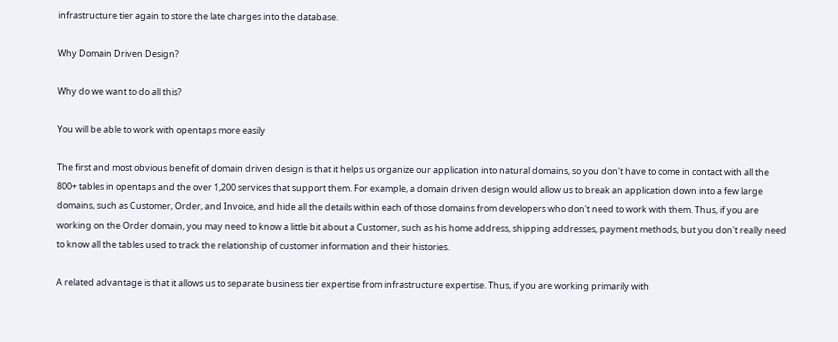infrastructure tier again to store the late charges into the database.

Why Domain Driven Design?

Why do we want to do all this?

You will be able to work with opentaps more easily

The first and most obvious benefit of domain driven design is that it helps us organize our application into natural domains, so you don't have to come in contact with all the 800+ tables in opentaps and the over 1,200 services that support them. For example, a domain driven design would allow us to break an application down into a few large domains, such as Customer, Order, and Invoice, and hide all the details within each of those domains from developers who don't need to work with them. Thus, if you are working on the Order domain, you may need to know a little bit about a Customer, such as his home address, shipping addresses, payment methods, but you don't really need to know all the tables used to track the relationship of customer information and their histories.

A related advantage is that it allows us to separate business tier expertise from infrastructure expertise. Thus, if you are working primarily with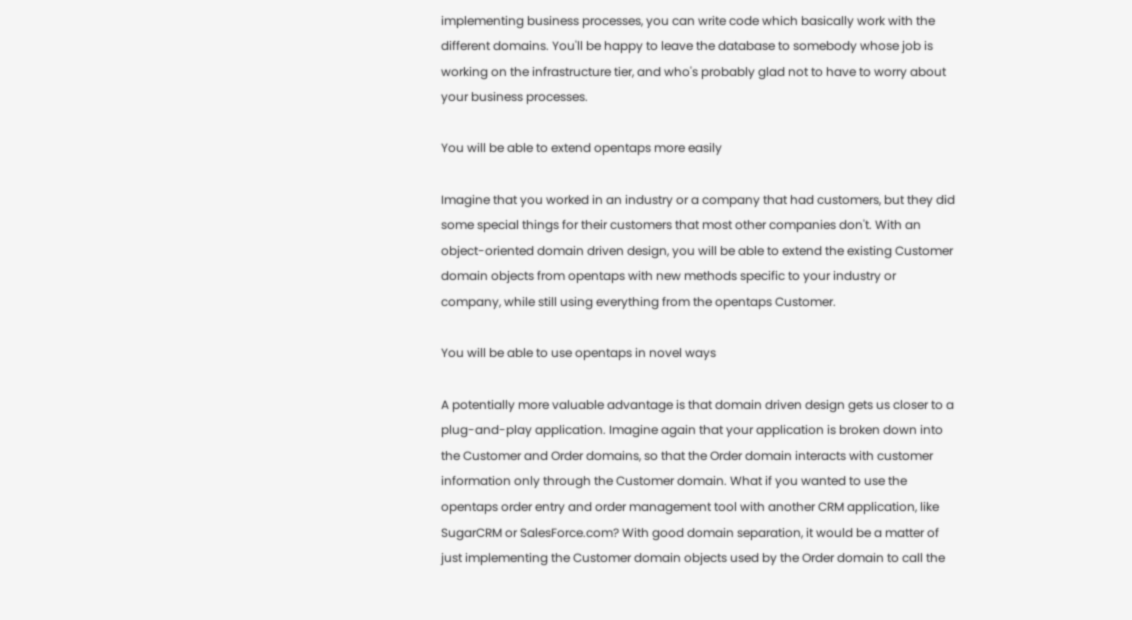implementing business processes, you can write code which basically work with the different domains. You'll be happy to leave the database to somebody whose job is working on the infrastructure tier, and who's probably glad not to have to worry about your business processes.

You will be able to extend opentaps more easily

Imagine that you worked in an industry or a company that had customers, but they did some special things for their customers that most other companies don't. With an object-oriented domain driven design, you will be able to extend the existing Customer domain objects from opentaps with new methods specific to your industry or company, while still using everything from the opentaps Customer.

You will be able to use opentaps in novel ways

A potentially more valuable advantage is that domain driven design gets us closer to a plug-and-play application. Imagine again that your application is broken down into the Customer and Order domains, so that the Order domain interacts with customer information only through the Customer domain. What if you wanted to use the opentaps order entry and order management tool with another CRM application, like SugarCRM or SalesForce.com? With good domain separation, it would be a matter of just implementing the Customer domain objects used by the Order domain to call the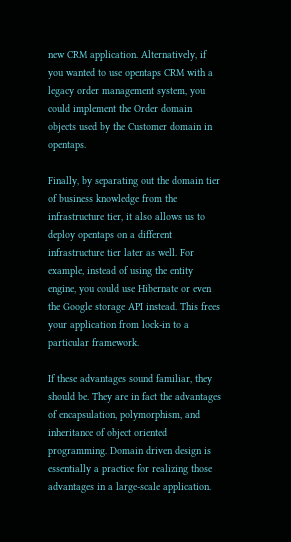new CRM application. Alternatively, if you wanted to use opentaps CRM with a legacy order management system, you could implement the Order domain objects used by the Customer domain in opentaps.

Finally, by separating out the domain tier of business knowledge from the infrastructure tier, it also allows us to deploy opentaps on a different infrastructure tier later as well. For example, instead of using the entity engine, you could use Hibernate or even the Google storage API instead. This frees your application from lock-in to a particular framework.

If these advantages sound familiar, they should be. They are in fact the advantages of encapsulation, polymorphism, and inheritance of object oriented programming. Domain driven design is essentially a practice for realizing those advantages in a large-scale application.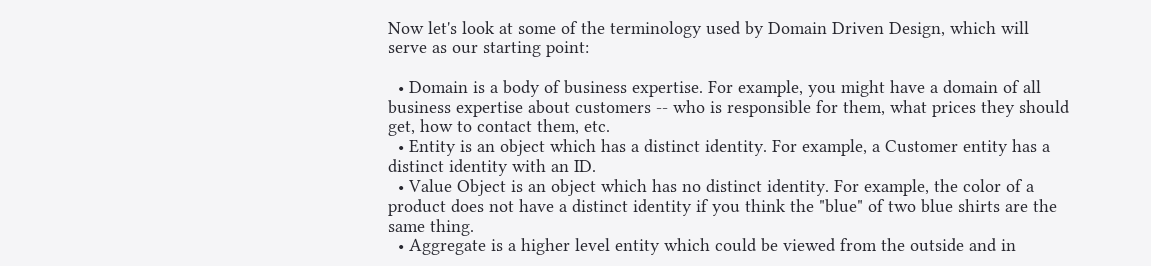Now let's look at some of the terminology used by Domain Driven Design, which will serve as our starting point:

  • Domain is a body of business expertise. For example, you might have a domain of all business expertise about customers -- who is responsible for them, what prices they should get, how to contact them, etc.
  • Entity is an object which has a distinct identity. For example, a Customer entity has a distinct identity with an ID.
  • Value Object is an object which has no distinct identity. For example, the color of a product does not have a distinct identity if you think the "blue" of two blue shirts are the same thing.
  • Aggregate is a higher level entity which could be viewed from the outside and in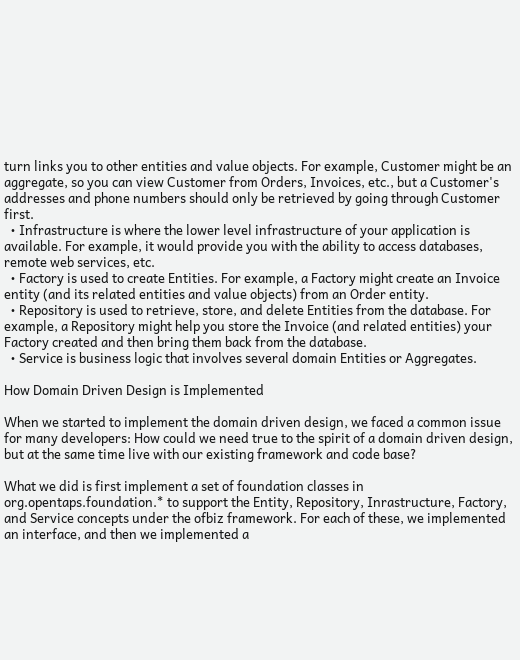turn links you to other entities and value objects. For example, Customer might be an aggregate, so you can view Customer from Orders, Invoices, etc., but a Customer's addresses and phone numbers should only be retrieved by going through Customer first.
  • Infrastructure is where the lower level infrastructure of your application is available. For example, it would provide you with the ability to access databases, remote web services, etc.
  • Factory is used to create Entities. For example, a Factory might create an Invoice entity (and its related entities and value objects) from an Order entity.
  • Repository is used to retrieve, store, and delete Entities from the database. For example, a Repository might help you store the Invoice (and related entities) your Factory created and then bring them back from the database.
  • Service is business logic that involves several domain Entities or Aggregates.

How Domain Driven Design is Implemented

When we started to implement the domain driven design, we faced a common issue for many developers: How could we need true to the spirit of a domain driven design, but at the same time live with our existing framework and code base?

What we did is first implement a set of foundation classes in org.opentaps.foundation.* to support the Entity, Repository, Inrastructure, Factory, and Service concepts under the ofbiz framework. For each of these, we implemented an interface, and then we implemented a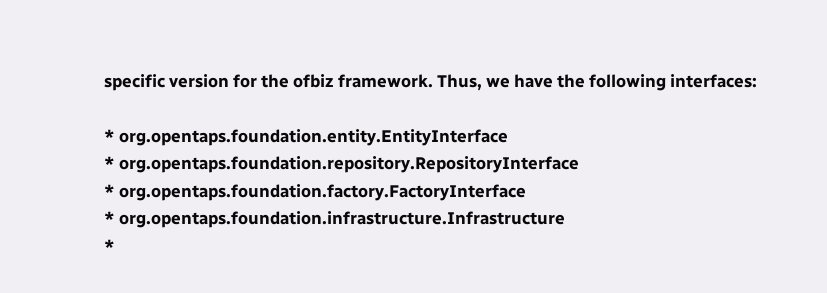specific version for the ofbiz framework. Thus, we have the following interfaces:

* org.opentaps.foundation.entity.EntityInterface
* org.opentaps.foundation.repository.RepositoryInterface
* org.opentaps.foundation.factory.FactoryInterface
* org.opentaps.foundation.infrastructure.Infrastructure
*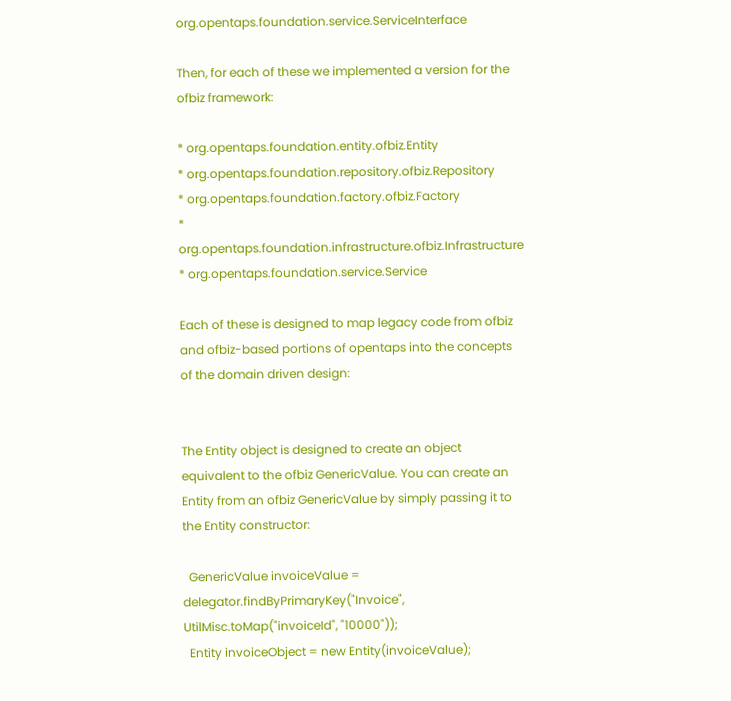org.opentaps.foundation.service.ServiceInterface

Then, for each of these we implemented a version for the ofbiz framework:

* org.opentaps.foundation.entity.ofbiz.Entity
* org.opentaps.foundation.repository.ofbiz.Repository
* org.opentaps.foundation.factory.ofbiz.Factory
* org.opentaps.foundation.infrastructure.ofbiz.Infrastructure
* org.opentaps.foundation.service.Service

Each of these is designed to map legacy code from ofbiz and ofbiz-based portions of opentaps into the concepts of the domain driven design:


The Entity object is designed to create an object equivalent to the ofbiz GenericValue. You can create an Entity from an ofbiz GenericValue by simply passing it to the Entity constructor:

  GenericValue invoiceValue = delegator.findByPrimaryKey("Invoice", UtilMisc.toMap("invoiceId", "10000"));
  Entity invoiceObject = new Entity(invoiceValue);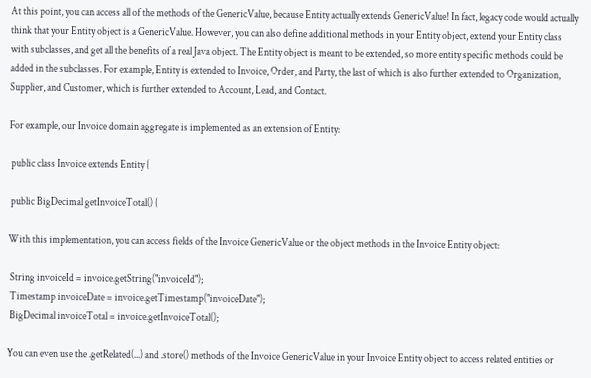At this point, you can access all of the methods of the GenericValue, because Entity actually extends GenericValue! In fact, legacy code would actually think that your Entity object is a GenericValue. However, you can also define additional methods in your Entity object, extend your Entity class with subclasses, and get all the benefits of a real Java object. The Entity object is meant to be extended, so more entity specific methods could be added in the subclasses. For example, Entity is extended to Invoice, Order, and Party, the last of which is also further extended to Organization, Supplier, and Customer, which is further extended to Account, Lead, and Contact.

For example, our Invoice domain aggregate is implemented as an extension of Entity:

 public class Invoice extends Entity {

 public BigDecimal getInvoiceTotal() {

With this implementation, you can access fields of the Invoice GenericValue or the object methods in the Invoice Entity object:

 String invoiceId = invoice.getString("invoiceId");
 Timestamp invoiceDate = invoice.getTimestamp("invoiceDate");
 BigDecimal invoiceTotal = invoice.getInvoiceTotal();

You can even use the .getRelated(...) and .store() methods of the Invoice GenericValue in your Invoice Entity object to access related entities or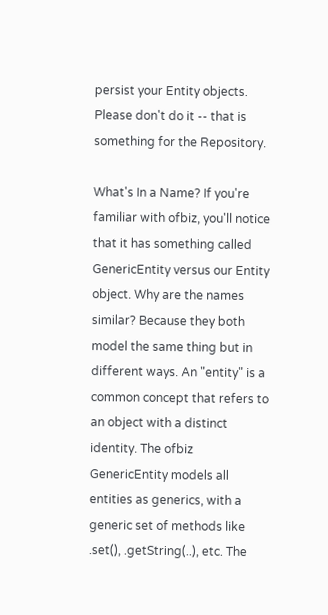persist your Entity objects. Please don't do it -- that is something for the Repository.

What's In a Name? If you're familiar with ofbiz, you'll notice that it has something called GenericEntity versus our Entity object. Why are the names similar? Because they both model the same thing but in different ways. An "entity" is a common concept that refers to an object with a distinct identity. The ofbiz GenericEntity models all entities as generics, with a generic set of methods like .set(), .getString(..), etc. The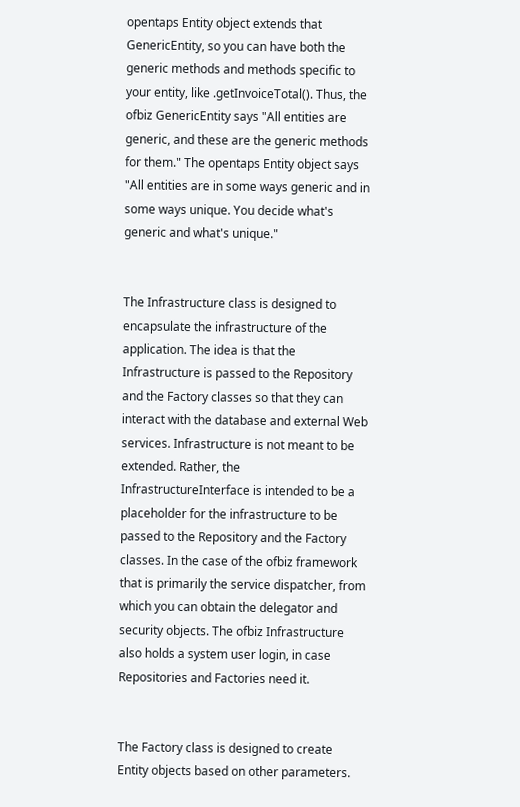opentaps Entity object extends that GenericEntity, so you can have both the generic methods and methods specific to your entity, like .getInvoiceTotal(). Thus, the ofbiz GenericEntity says "All entities are generic, and these are the generic methods for them." The opentaps Entity object says "All entities are in some ways generic and in some ways unique. You decide what's generic and what's unique."


The Infrastructure class is designed to encapsulate the infrastructure of the application. The idea is that the Infrastructure is passed to the Repository and the Factory classes so that they can interact with the database and external Web services. Infrastructure is not meant to be extended. Rather, the InfrastructureInterface is intended to be a placeholder for the infrastructure to be passed to the Repository and the Factory classes. In the case of the ofbiz framework that is primarily the service dispatcher, from which you can obtain the delegator and security objects. The ofbiz Infrastructure also holds a system user login, in case Repositories and Factories need it.


The Factory class is designed to create Entity objects based on other parameters.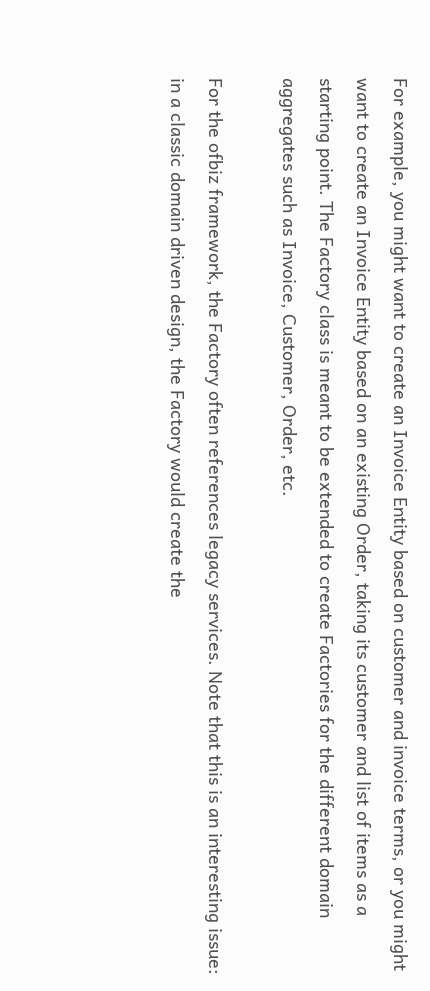For example, you might want to create an Invoice Entity based on customer and invoice terms, or you might want to create an Invoice Entity based on an existing Order, taking its customer and list of items as a starting point. The Factory class is meant to be extended to create Factories for the different domain aggregates such as Invoice, Customer, Order, etc.

For the ofbiz framework, the Factory often references legacy services. Note that this is an interesting issue: in a classic domain driven design, the Factory would create the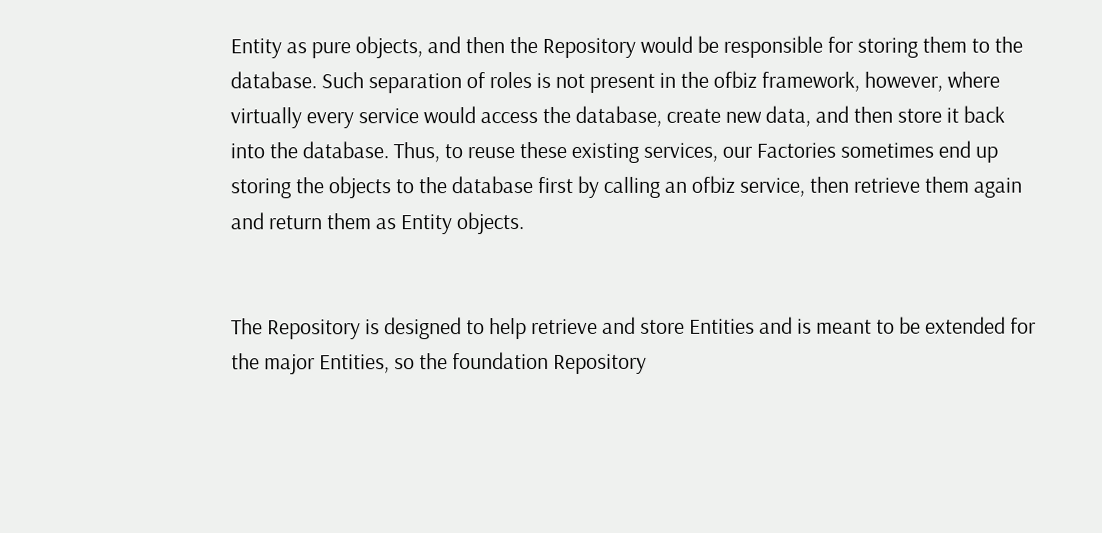Entity as pure objects, and then the Repository would be responsible for storing them to the database. Such separation of roles is not present in the ofbiz framework, however, where virtually every service would access the database, create new data, and then store it back into the database. Thus, to reuse these existing services, our Factories sometimes end up storing the objects to the database first by calling an ofbiz service, then retrieve them again and return them as Entity objects.


The Repository is designed to help retrieve and store Entities and is meant to be extended for the major Entities, so the foundation Repository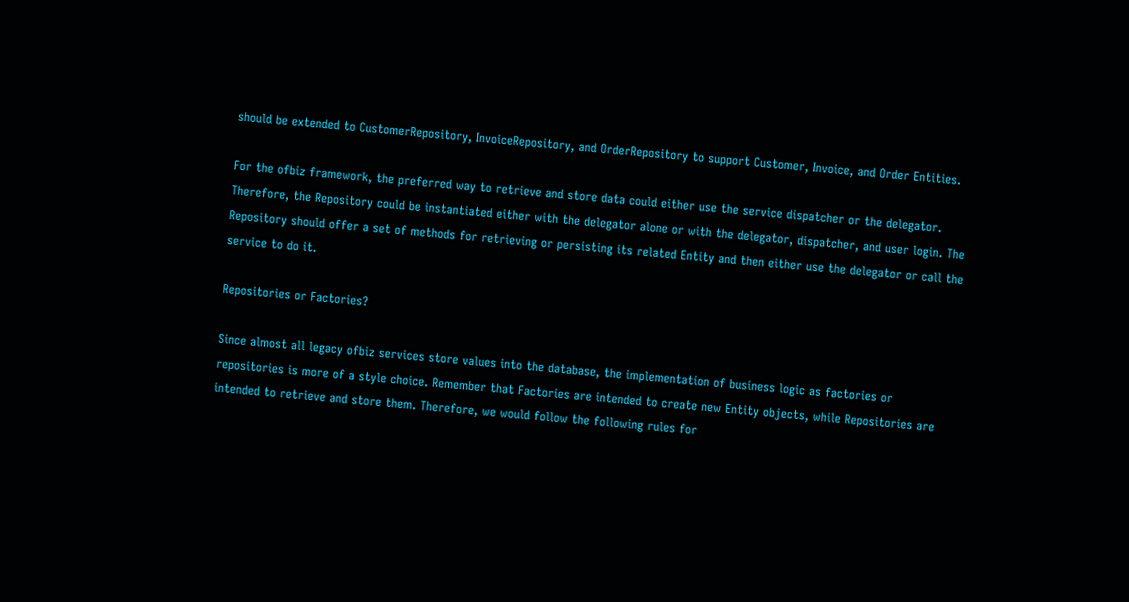should be extended to CustomerRepository, InvoiceRepository, and OrderRepository to support Customer, Invoice, and Order Entities.

For the ofbiz framework, the preferred way to retrieve and store data could either use the service dispatcher or the delegator. Therefore, the Repository could be instantiated either with the delegator alone or with the delegator, dispatcher, and user login. The Repository should offer a set of methods for retrieving or persisting its related Entity and then either use the delegator or call the service to do it.

Repositories or Factories?

Since almost all legacy ofbiz services store values into the database, the implementation of business logic as factories or repositories is more of a style choice. Remember that Factories are intended to create new Entity objects, while Repositories are intended to retrieve and store them. Therefore, we would follow the following rules for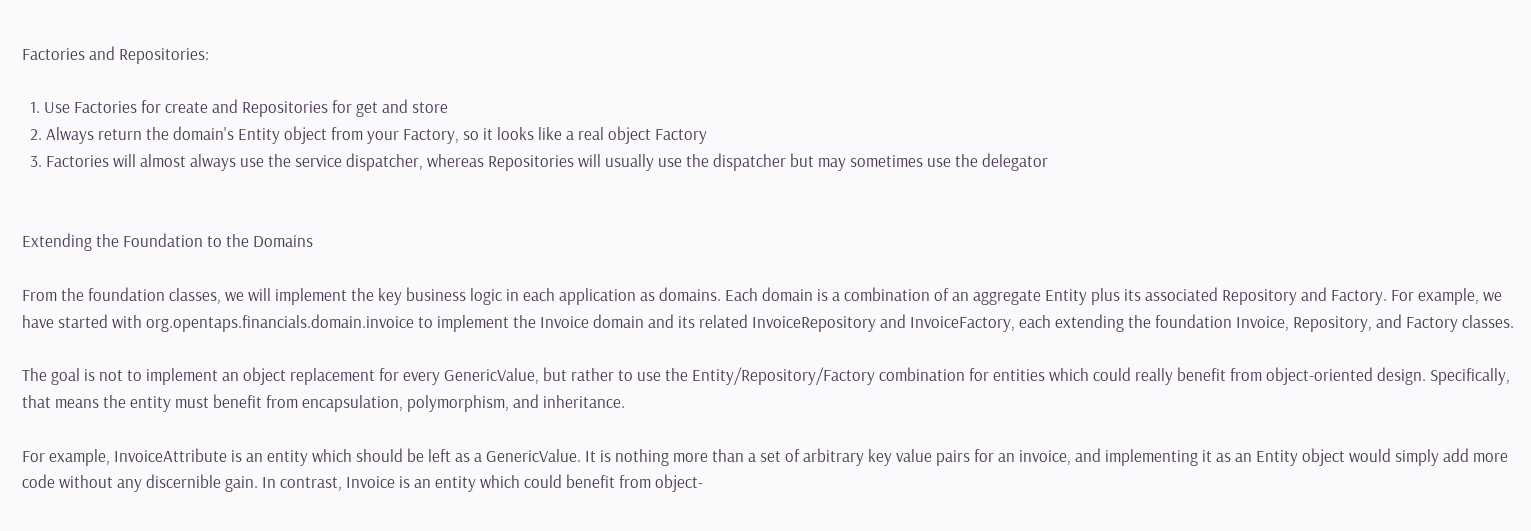Factories and Repositories:

  1. Use Factories for create and Repositories for get and store
  2. Always return the domain's Entity object from your Factory, so it looks like a real object Factory
  3. Factories will almost always use the service dispatcher, whereas Repositories will usually use the dispatcher but may sometimes use the delegator


Extending the Foundation to the Domains

From the foundation classes, we will implement the key business logic in each application as domains. Each domain is a combination of an aggregate Entity plus its associated Repository and Factory. For example, we have started with org.opentaps.financials.domain.invoice to implement the Invoice domain and its related InvoiceRepository and InvoiceFactory, each extending the foundation Invoice, Repository, and Factory classes.

The goal is not to implement an object replacement for every GenericValue, but rather to use the Entity/Repository/Factory combination for entities which could really benefit from object-oriented design. Specifically, that means the entity must benefit from encapsulation, polymorphism, and inheritance.

For example, InvoiceAttribute is an entity which should be left as a GenericValue. It is nothing more than a set of arbitrary key value pairs for an invoice, and implementing it as an Entity object would simply add more code without any discernible gain. In contrast, Invoice is an entity which could benefit from object-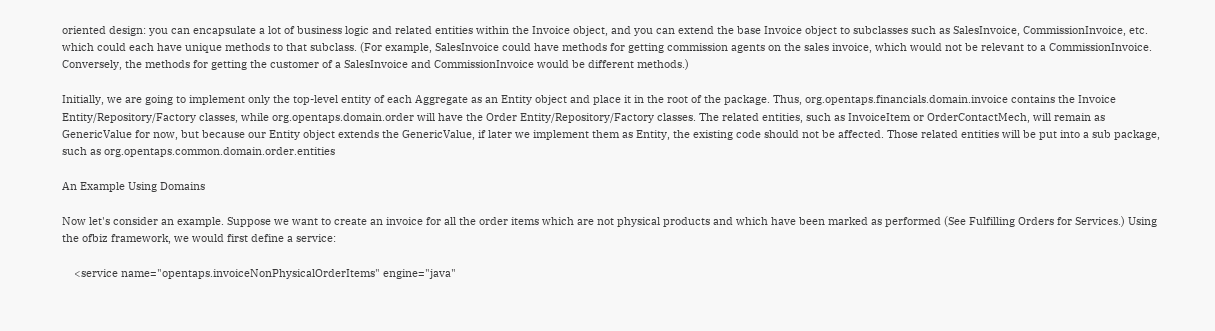oriented design: you can encapsulate a lot of business logic and related entities within the Invoice object, and you can extend the base Invoice object to subclasses such as SalesInvoice, CommissionInvoice, etc. which could each have unique methods to that subclass. (For example, SalesInvoice could have methods for getting commission agents on the sales invoice, which would not be relevant to a CommissionInvoice. Conversely, the methods for getting the customer of a SalesInvoice and CommissionInvoice would be different methods.)

Initially, we are going to implement only the top-level entity of each Aggregate as an Entity object and place it in the root of the package. Thus, org.opentaps.financials.domain.invoice contains the Invoice Entity/Repository/Factory classes, while org.opentaps.domain.order will have the Order Entity/Repository/Factory classes. The related entities, such as InvoiceItem or OrderContactMech, will remain as GenericValue for now, but because our Entity object extends the GenericValue, if later we implement them as Entity, the existing code should not be affected. Those related entities will be put into a sub package, such as org.opentaps.common.domain.order.entities

An Example Using Domains

Now let's consider an example. Suppose we want to create an invoice for all the order items which are not physical products and which have been marked as performed (See Fulfilling Orders for Services.) Using the ofbiz framework, we would first define a service:

    <service name="opentaps.invoiceNonPhysicalOrderItems" engine="java"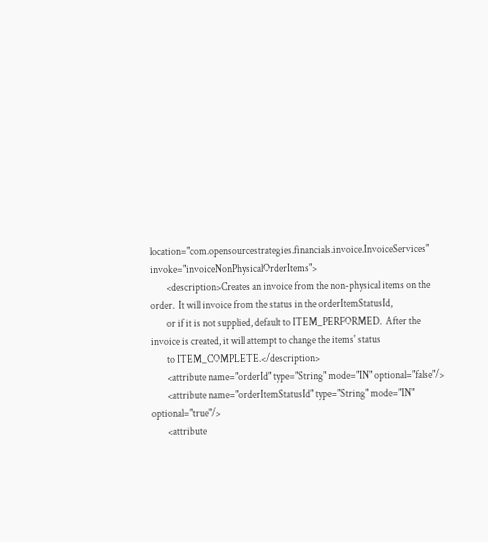location="com.opensourcestrategies.financials.invoice.InvoiceServices" invoke="invoiceNonPhysicalOrderItems">
        <description>Creates an invoice from the non-physical items on the order.  It will invoice from the status in the orderItemStatusId,
        or if it is not supplied, default to ITEM_PERFORMED.  After the invoice is created, it will attempt to change the items' status
        to ITEM_COMPLETE.</description>
        <attribute name="orderId" type="String" mode="IN" optional="false"/>
        <attribute name="orderItemStatusId" type="String" mode="IN" optional="true"/>
        <attribute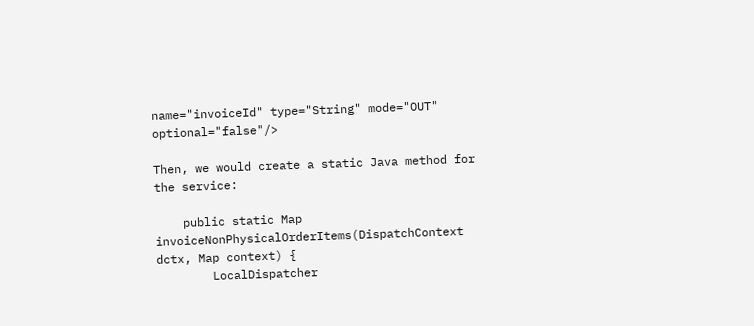name="invoiceId" type="String" mode="OUT" optional="false"/>

Then, we would create a static Java method for the service:

    public static Map invoiceNonPhysicalOrderItems(DispatchContext dctx, Map context) {
        LocalDispatcher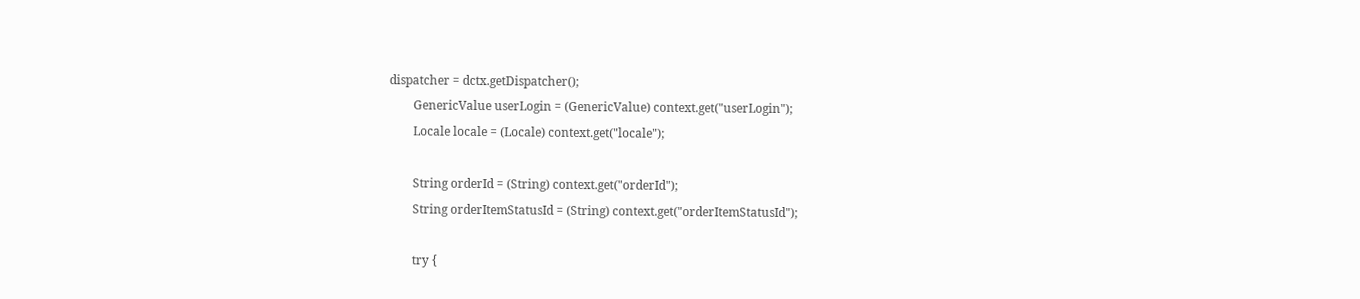dispatcher = dctx.getDispatcher();
        GenericValue userLogin = (GenericValue) context.get("userLogin");
        Locale locale = (Locale) context.get("locale");

        String orderId = (String) context.get("orderId");
        String orderItemStatusId = (String) context.get("orderItemStatusId");

        try {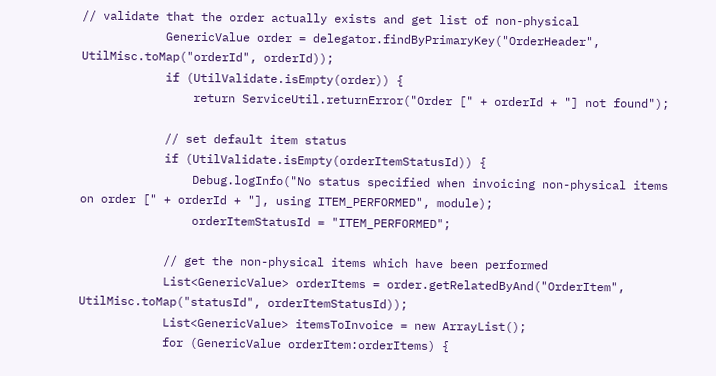// validate that the order actually exists and get list of non-physical
            GenericValue order = delegator.findByPrimaryKey("OrderHeader", UtilMisc.toMap("orderId", orderId));
            if (UtilValidate.isEmpty(order)) {
                return ServiceUtil.returnError("Order [" + orderId + "] not found");

            // set default item status
            if (UtilValidate.isEmpty(orderItemStatusId)) {
                Debug.logInfo("No status specified when invoicing non-physical items on order [" + orderId + "], using ITEM_PERFORMED", module);
                orderItemStatusId = "ITEM_PERFORMED";

            // get the non-physical items which have been performed
            List<GenericValue> orderItems = order.getRelatedByAnd("OrderItem", UtilMisc.toMap("statusId", orderItemStatusId));
            List<GenericValue> itemsToInvoice = new ArrayList();
            for (GenericValue orderItem:orderItems) {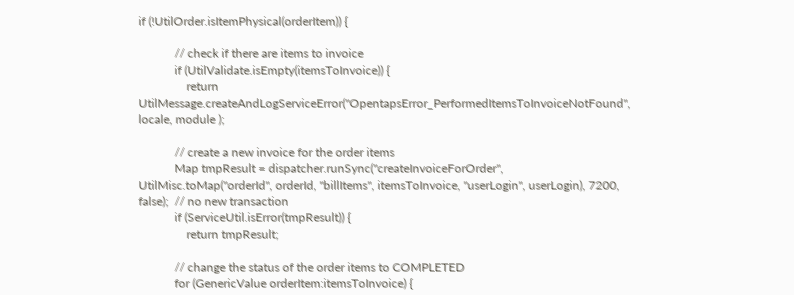if (!UtilOrder.isItemPhysical(orderItem)) {

            // check if there are items to invoice
            if (UtilValidate.isEmpty(itemsToInvoice)) {
                return UtilMessage.createAndLogServiceError("OpentapsError_PerformedItemsToInvoiceNotFound", locale, module );

            // create a new invoice for the order items
            Map tmpResult = dispatcher.runSync("createInvoiceForOrder", UtilMisc.toMap("orderId", orderId, "billItems", itemsToInvoice, "userLogin", userLogin), 7200, false);  // no new transaction
            if (ServiceUtil.isError(tmpResult)) {
                return tmpResult;

            // change the status of the order items to COMPLETED
            for (GenericValue orderItem:itemsToInvoice) {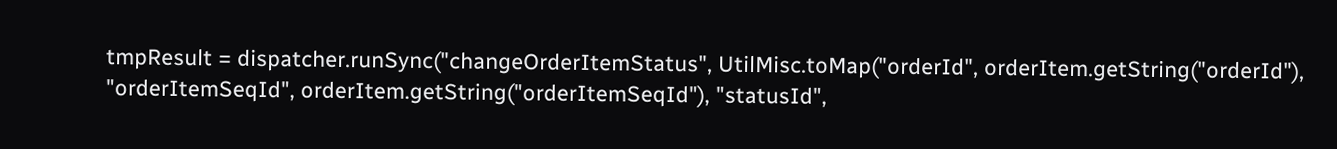tmpResult = dispatcher.runSync("changeOrderItemStatus", UtilMisc.toMap("orderId", orderItem.getString("orderId"), "orderItemSeqId", orderItem.getString("orderItemSeqId"), "statusId",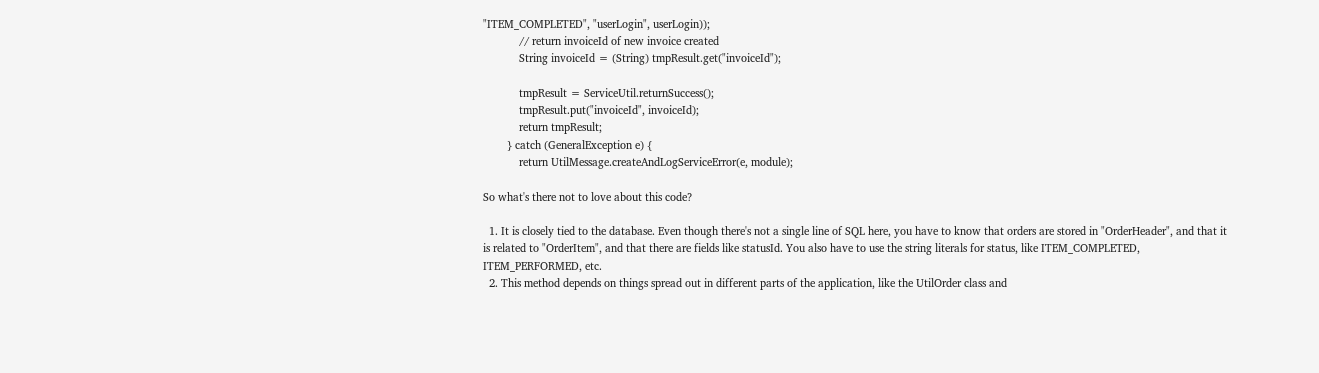"ITEM_COMPLETED", "userLogin", userLogin));
            // return invoiceId of new invoice created
            String invoiceId = (String) tmpResult.get("invoiceId");

            tmpResult = ServiceUtil.returnSuccess();
            tmpResult.put("invoiceId", invoiceId);
            return tmpResult;
        } catch (GeneralException e) {
            return UtilMessage.createAndLogServiceError(e, module);

So what's there not to love about this code?

  1. It is closely tied to the database. Even though there's not a single line of SQL here, you have to know that orders are stored in "OrderHeader", and that it is related to "OrderItem", and that there are fields like statusId. You also have to use the string literals for status, like ITEM_COMPLETED, ITEM_PERFORMED, etc.
  2. This method depends on things spread out in different parts of the application, like the UtilOrder class and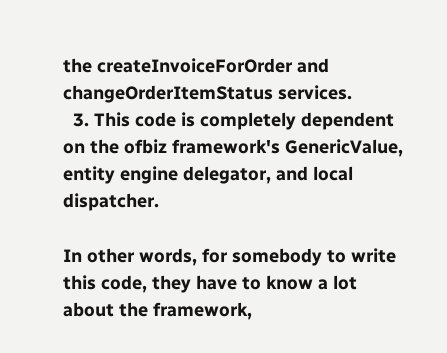the createInvoiceForOrder and changeOrderItemStatus services.
  3. This code is completely dependent on the ofbiz framework's GenericValue, entity engine delegator, and local dispatcher.

In other words, for somebody to write this code, they have to know a lot about the framework,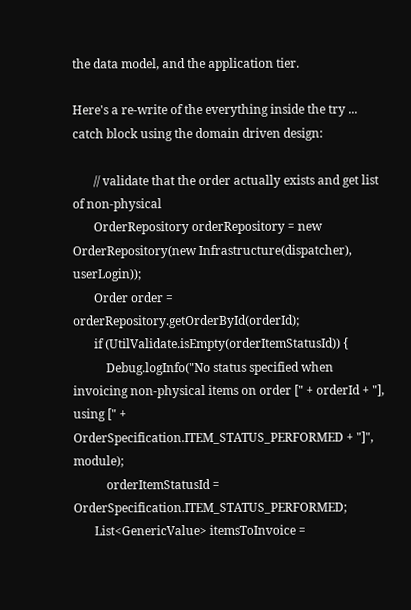the data model, and the application tier.

Here's a re-write of the everything inside the try ... catch block using the domain driven design:

       // validate that the order actually exists and get list of non-physical
       OrderRepository orderRepository = new OrderRepository(new Infrastructure(dispatcher), userLogin));
       Order order = orderRepository.getOrderById(orderId);
       if (UtilValidate.isEmpty(orderItemStatusId)) {
           Debug.logInfo("No status specified when invoicing non-physical items on order [" + orderId + "], using [" + OrderSpecification.ITEM_STATUS_PERFORMED + "]", module);
           orderItemStatusId = OrderSpecification.ITEM_STATUS_PERFORMED;
       List<GenericValue> itemsToInvoice =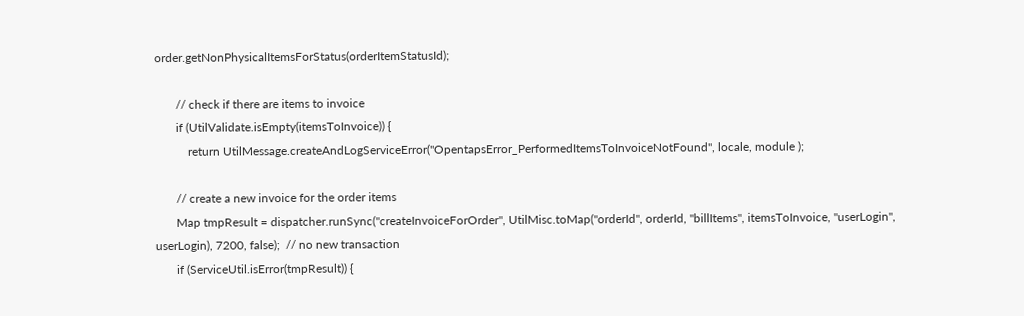order.getNonPhysicalItemsForStatus(orderItemStatusId);

       // check if there are items to invoice
       if (UtilValidate.isEmpty(itemsToInvoice)) {
           return UtilMessage.createAndLogServiceError("OpentapsError_PerformedItemsToInvoiceNotFound", locale, module );

       // create a new invoice for the order items
       Map tmpResult = dispatcher.runSync("createInvoiceForOrder", UtilMisc.toMap("orderId", orderId, "billItems", itemsToInvoice, "userLogin", userLogin), 7200, false);  // no new transaction
       if (ServiceUtil.isError(tmpResult)) {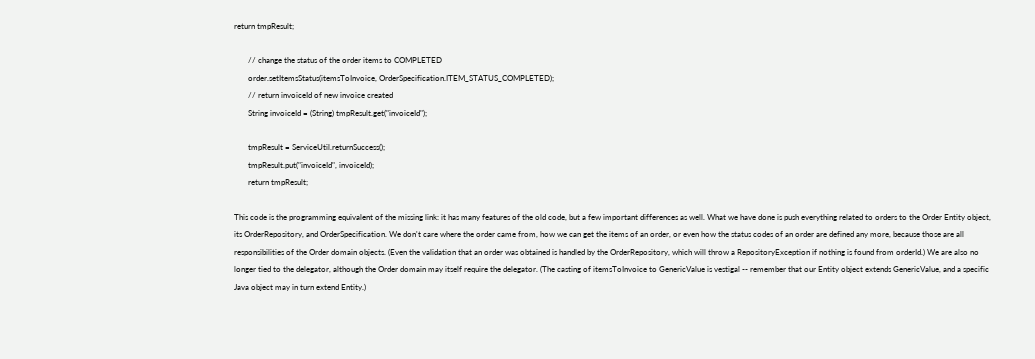return tmpResult;

       // change the status of the order items to COMPLETED
       order.setItemsStatus(itemsToInvoice, OrderSpecification.ITEM_STATUS_COMPLETED);
       // return invoiceId of new invoice created
       String invoiceId = (String) tmpResult.get("invoiceId");

       tmpResult = ServiceUtil.returnSuccess();
       tmpResult.put("invoiceId", invoiceId);
       return tmpResult;

This code is the programming equivalent of the missing link: it has many features of the old code, but a few important differences as well. What we have done is push everything related to orders to the Order Entity object, its OrderRepository, and OrderSpecification. We don't care where the order came from, how we can get the items of an order, or even how the status codes of an order are defined any more, because those are all responsibilities of the Order domain objects. (Even the validation that an order was obtained is handled by the OrderRepository, which will throw a RepositoryException if nothing is found from orderId.) We are also no longer tied to the delegator, although the Order domain may itself require the delegator. (The casting of itemsToInvoice to GenericValue is vestigal -- remember that our Entity object extends GenericValue, and a specific Java object may in turn extend Entity.)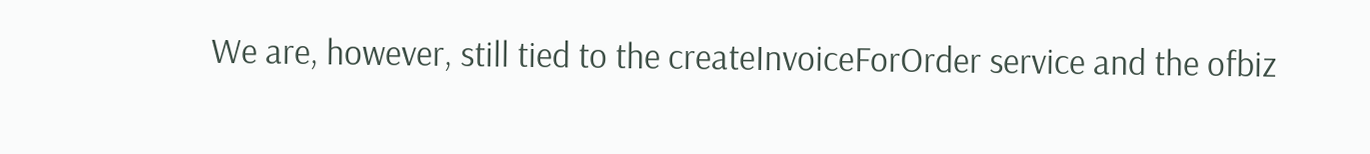We are, however, still tied to the createInvoiceForOrder service and the ofbiz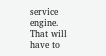service engine. That will have to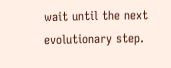wait until the next evolutionary step.